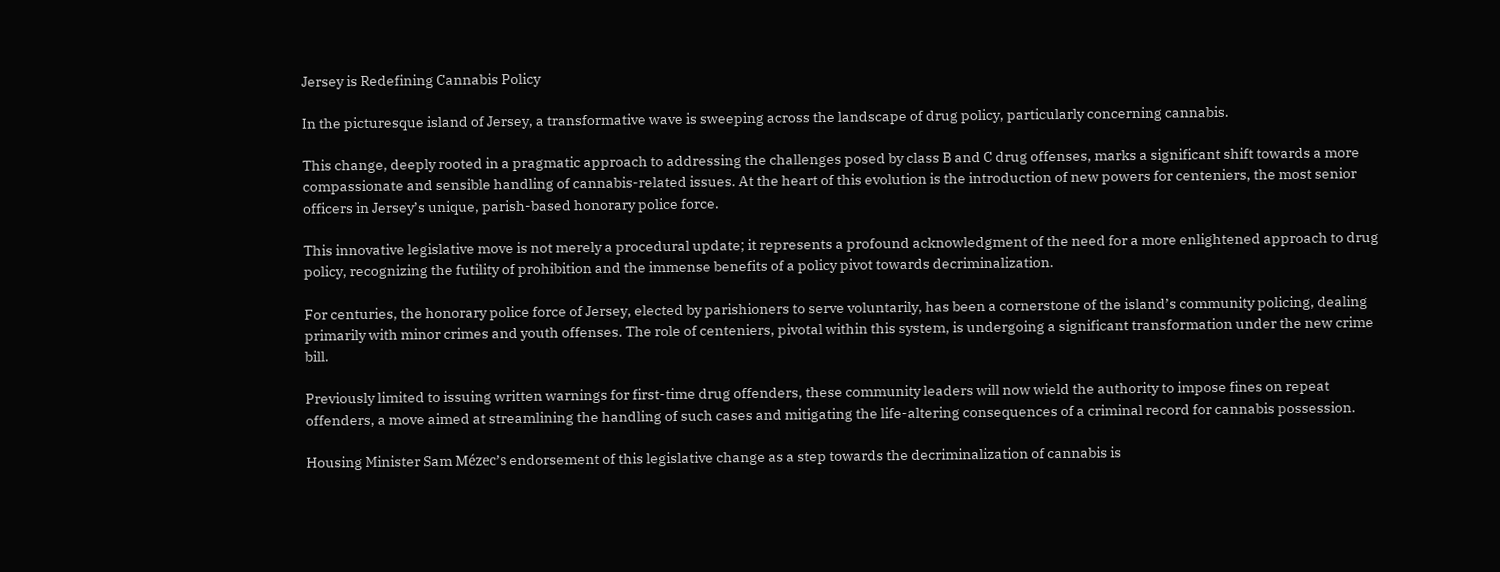Jersey is Redefining Cannabis Policy

In the picturesque island of Jersey, a transformative wave is sweeping across the landscape of drug policy, particularly concerning cannabis.

This change, deeply rooted in a pragmatic approach to addressing the challenges posed by class B and C drug offenses, marks a significant shift towards a more compassionate and sensible handling of cannabis-related issues. At the heart of this evolution is the introduction of new powers for centeniers, the most senior officers in Jersey’s unique, parish-based honorary police force.

This innovative legislative move is not merely a procedural update; it represents a profound acknowledgment of the need for a more enlightened approach to drug policy, recognizing the futility of prohibition and the immense benefits of a policy pivot towards decriminalization.

For centuries, the honorary police force of Jersey, elected by parishioners to serve voluntarily, has been a cornerstone of the island’s community policing, dealing primarily with minor crimes and youth offenses. The role of centeniers, pivotal within this system, is undergoing a significant transformation under the new crime bill.

Previously limited to issuing written warnings for first-time drug offenders, these community leaders will now wield the authority to impose fines on repeat offenders, a move aimed at streamlining the handling of such cases and mitigating the life-altering consequences of a criminal record for cannabis possession.

Housing Minister Sam Mézec’s endorsement of this legislative change as a step towards the decriminalization of cannabis is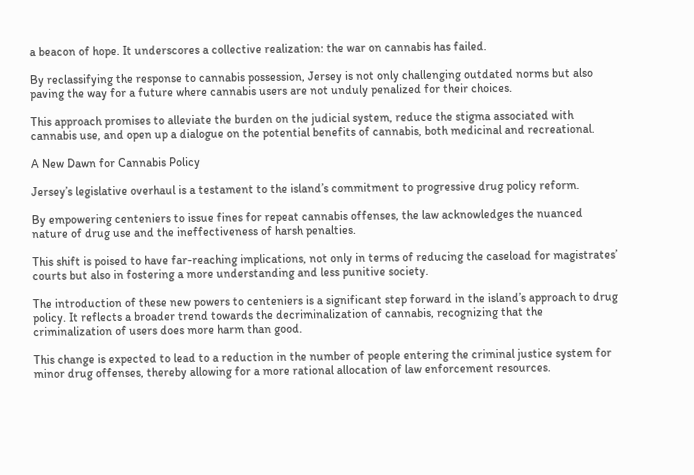a beacon of hope. It underscores a collective realization: the war on cannabis has failed.

By reclassifying the response to cannabis possession, Jersey is not only challenging outdated norms but also paving the way for a future where cannabis users are not unduly penalized for their choices.

This approach promises to alleviate the burden on the judicial system, reduce the stigma associated with cannabis use, and open up a dialogue on the potential benefits of cannabis, both medicinal and recreational.

A New Dawn for Cannabis Policy

Jersey’s legislative overhaul is a testament to the island’s commitment to progressive drug policy reform.

By empowering centeniers to issue fines for repeat cannabis offenses, the law acknowledges the nuanced nature of drug use and the ineffectiveness of harsh penalties.

This shift is poised to have far-reaching implications, not only in terms of reducing the caseload for magistrates’ courts but also in fostering a more understanding and less punitive society.

The introduction of these new powers to centeniers is a significant step forward in the island’s approach to drug policy. It reflects a broader trend towards the decriminalization of cannabis, recognizing that the criminalization of users does more harm than good.

This change is expected to lead to a reduction in the number of people entering the criminal justice system for minor drug offenses, thereby allowing for a more rational allocation of law enforcement resources.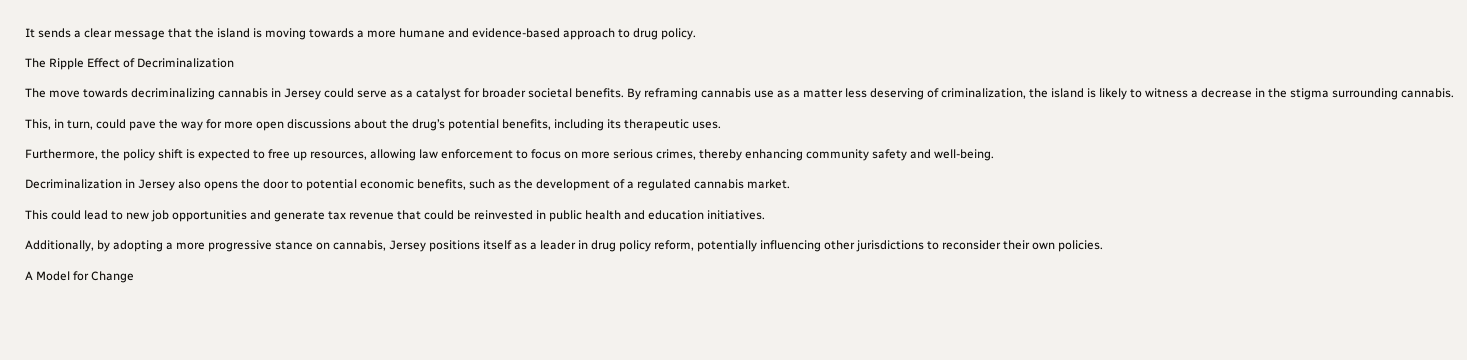It sends a clear message that the island is moving towards a more humane and evidence-based approach to drug policy.

The Ripple Effect of Decriminalization

The move towards decriminalizing cannabis in Jersey could serve as a catalyst for broader societal benefits. By reframing cannabis use as a matter less deserving of criminalization, the island is likely to witness a decrease in the stigma surrounding cannabis.

This, in turn, could pave the way for more open discussions about the drug’s potential benefits, including its therapeutic uses.

Furthermore, the policy shift is expected to free up resources, allowing law enforcement to focus on more serious crimes, thereby enhancing community safety and well-being.

Decriminalization in Jersey also opens the door to potential economic benefits, such as the development of a regulated cannabis market.

This could lead to new job opportunities and generate tax revenue that could be reinvested in public health and education initiatives.

Additionally, by adopting a more progressive stance on cannabis, Jersey positions itself as a leader in drug policy reform, potentially influencing other jurisdictions to reconsider their own policies.

A Model for Change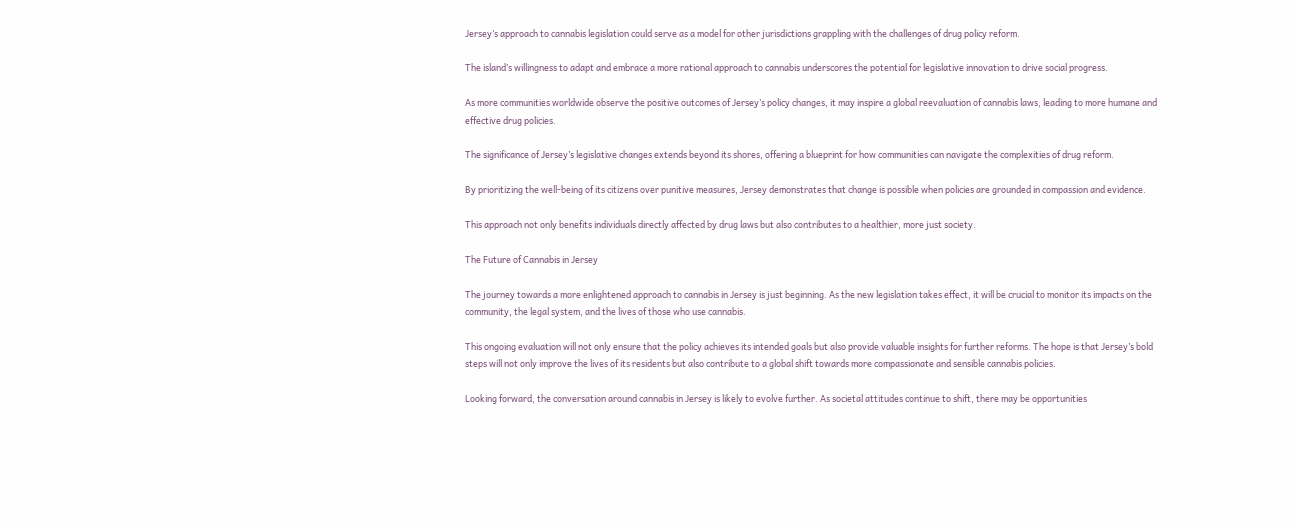Jersey’s approach to cannabis legislation could serve as a model for other jurisdictions grappling with the challenges of drug policy reform.

The island’s willingness to adapt and embrace a more rational approach to cannabis underscores the potential for legislative innovation to drive social progress.

As more communities worldwide observe the positive outcomes of Jersey’s policy changes, it may inspire a global reevaluation of cannabis laws, leading to more humane and effective drug policies.

The significance of Jersey’s legislative changes extends beyond its shores, offering a blueprint for how communities can navigate the complexities of drug reform.

By prioritizing the well-being of its citizens over punitive measures, Jersey demonstrates that change is possible when policies are grounded in compassion and evidence.

This approach not only benefits individuals directly affected by drug laws but also contributes to a healthier, more just society.

The Future of Cannabis in Jersey

The journey towards a more enlightened approach to cannabis in Jersey is just beginning. As the new legislation takes effect, it will be crucial to monitor its impacts on the community, the legal system, and the lives of those who use cannabis.

This ongoing evaluation will not only ensure that the policy achieves its intended goals but also provide valuable insights for further reforms. The hope is that Jersey’s bold steps will not only improve the lives of its residents but also contribute to a global shift towards more compassionate and sensible cannabis policies.

Looking forward, the conversation around cannabis in Jersey is likely to evolve further. As societal attitudes continue to shift, there may be opportunities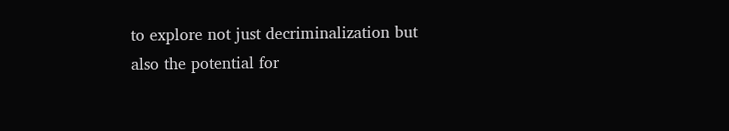to explore not just decriminalization but also the potential for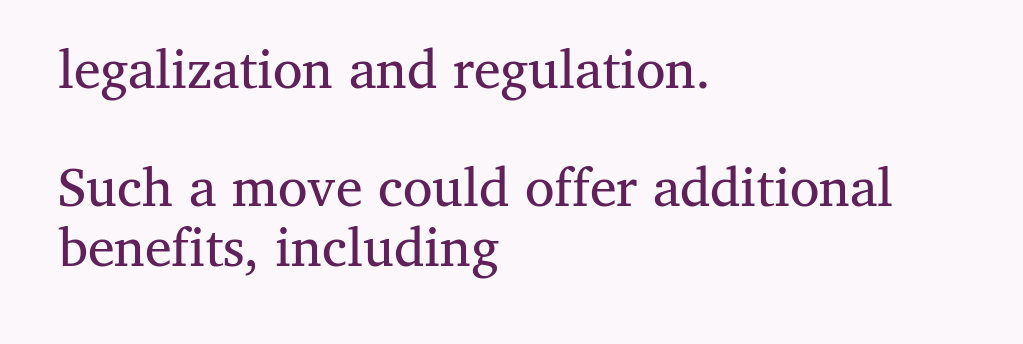legalization and regulation.

Such a move could offer additional benefits, including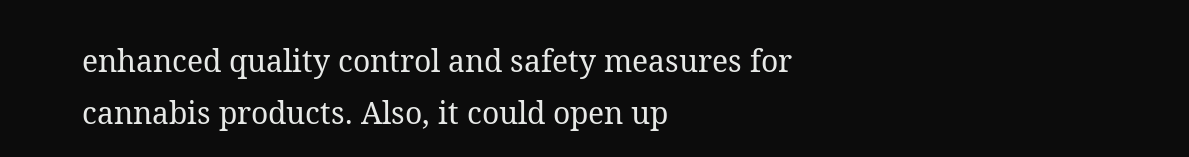enhanced quality control and safety measures for cannabis products. Also, it could open up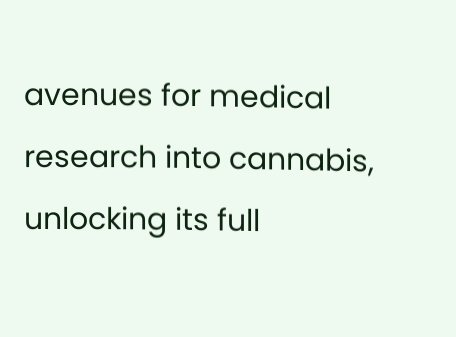avenues for medical research into cannabis, unlocking its full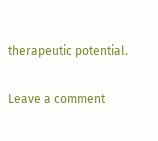therapeutic potential.

Leave a comment